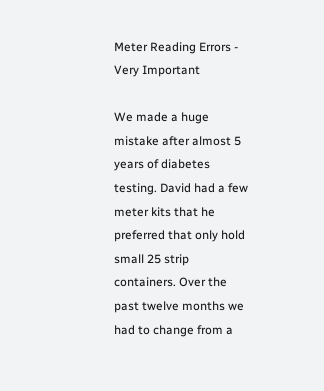Meter Reading Errors - Very Important

We made a huge mistake after almost 5 years of diabetes testing. David had a few meter kits that he preferred that only hold small 25 strip containers. Over the past twelve months we had to change from a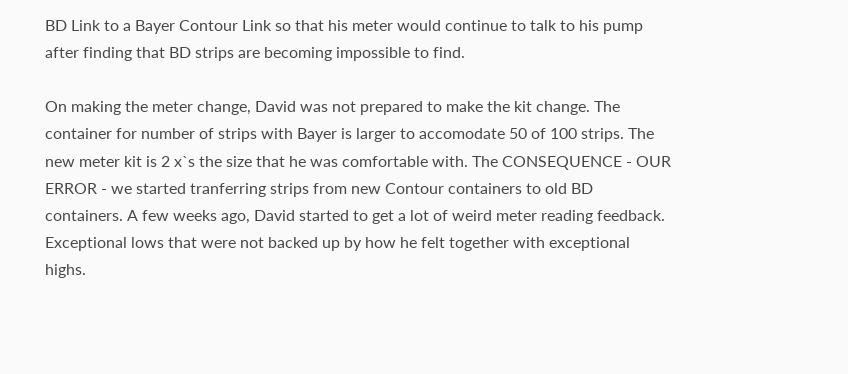BD Link to a Bayer Contour Link so that his meter would continue to talk to his pump after finding that BD strips are becoming impossible to find.

On making the meter change, David was not prepared to make the kit change. The container for number of strips with Bayer is larger to accomodate 50 of 100 strips. The new meter kit is 2 x`s the size that he was comfortable with. The CONSEQUENCE - OUR ERROR - we started tranferring strips from new Contour containers to old BD containers. A few weeks ago, David started to get a lot of weird meter reading feedback. Exceptional lows that were not backed up by how he felt together with exceptional highs.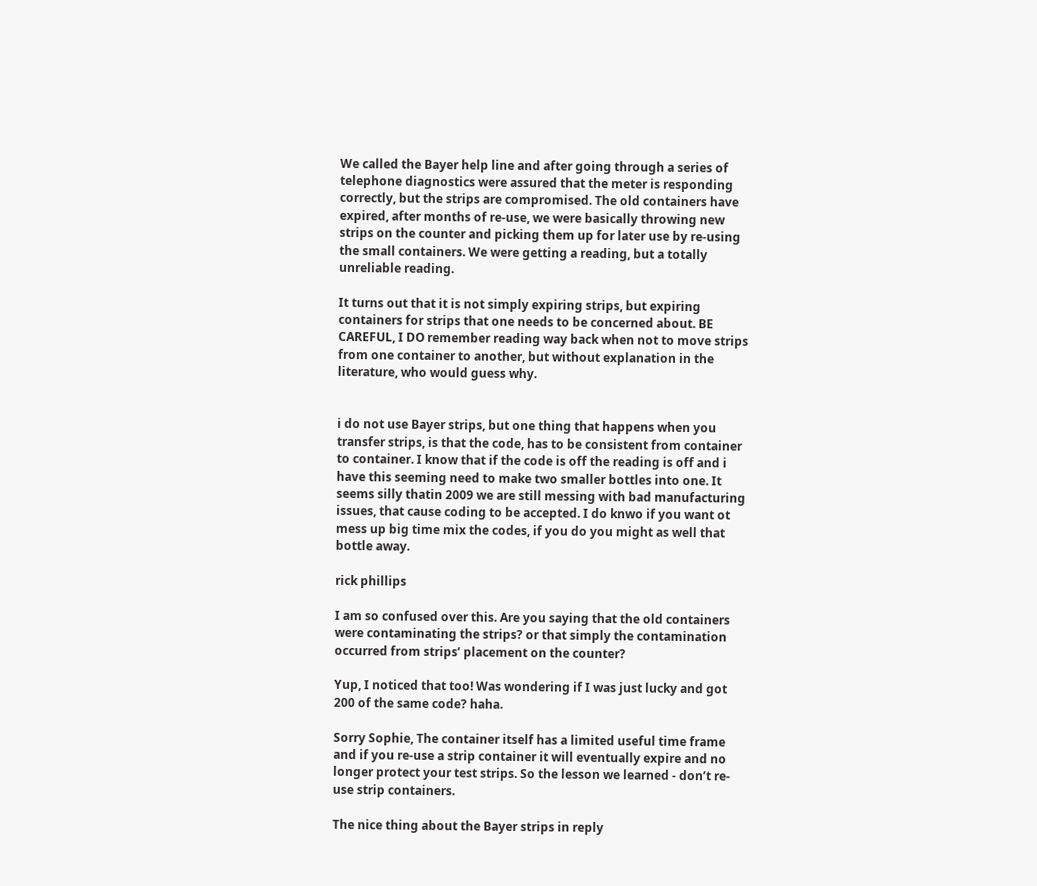We called the Bayer help line and after going through a series of telephone diagnostics were assured that the meter is responding correctly, but the strips are compromised. The old containers have expired, after months of re-use, we were basically throwing new strips on the counter and picking them up for later use by re-using the small containers. We were getting a reading, but a totally unreliable reading.

It turns out that it is not simply expiring strips, but expiring containers for strips that one needs to be concerned about. BE CAREFUL, I DO remember reading way back when not to move strips from one container to another, but without explanation in the literature, who would guess why.


i do not use Bayer strips, but one thing that happens when you transfer strips, is that the code, has to be consistent from container to container. I know that if the code is off the reading is off and i have this seeming need to make two smaller bottles into one. It seems silly thatin 2009 we are still messing with bad manufacturing issues, that cause coding to be accepted. I do knwo if you want ot mess up big time mix the codes, if you do you might as well that bottle away.

rick phillips

I am so confused over this. Are you saying that the old containers were contaminating the strips? or that simply the contamination occurred from strips’ placement on the counter?

Yup, I noticed that too! Was wondering if I was just lucky and got 200 of the same code? haha.

Sorry Sophie, The container itself has a limited useful time frame and if you re-use a strip container it will eventually expire and no longer protect your test strips. So the lesson we learned - don’t re-use strip containers.

The nice thing about the Bayer strips in reply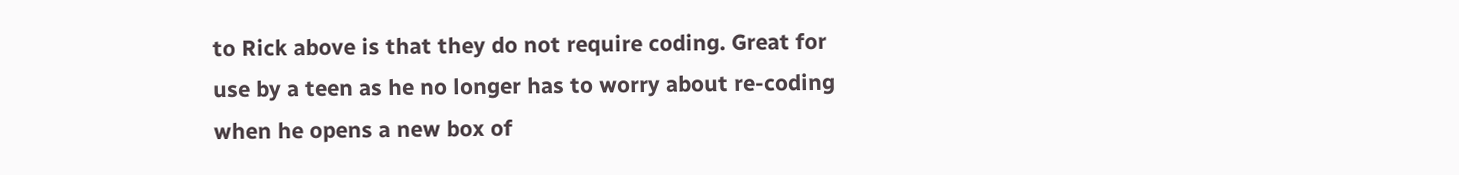to Rick above is that they do not require coding. Great for use by a teen as he no longer has to worry about re-coding when he opens a new box of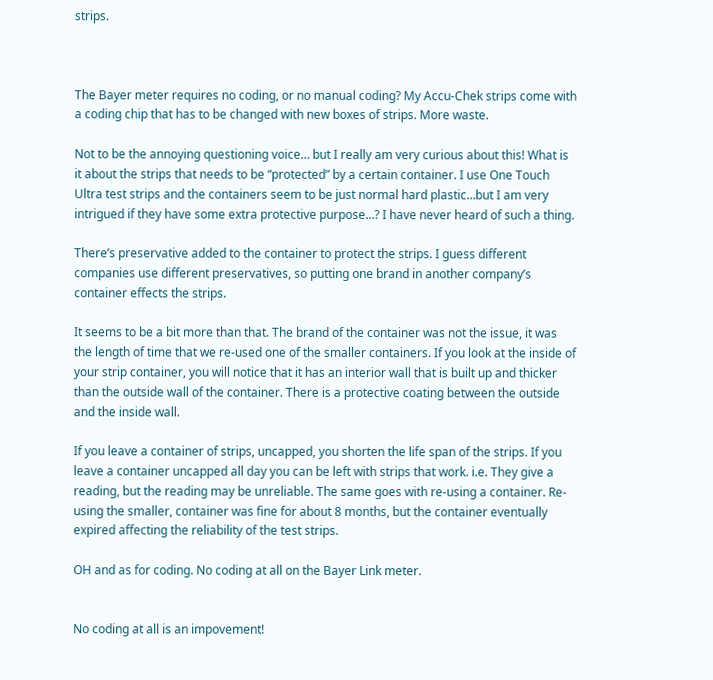strips.



The Bayer meter requires no coding, or no manual coding? My Accu-Chek strips come with a coding chip that has to be changed with new boxes of strips. More waste.

Not to be the annoying questioning voice… but I really am very curious about this! What is it about the strips that needs to be “protected” by a certain container. I use One Touch Ultra test strips and the containers seem to be just normal hard plastic…but I am very intrigued if they have some extra protective purpose…? I have never heard of such a thing.

There’s preservative added to the container to protect the strips. I guess different companies use different preservatives, so putting one brand in another company’s container effects the strips.

It seems to be a bit more than that. The brand of the container was not the issue, it was the length of time that we re-used one of the smaller containers. If you look at the inside of your strip container, you will notice that it has an interior wall that is built up and thicker than the outside wall of the container. There is a protective coating between the outside and the inside wall.

If you leave a container of strips, uncapped, you shorten the life span of the strips. If you leave a container uncapped all day you can be left with strips that work. i.e. They give a reading, but the reading may be unreliable. The same goes with re-using a container. Re-using the smaller, container was fine for about 8 months, but the container eventually expired affecting the reliability of the test strips.

OH and as for coding. No coding at all on the Bayer Link meter.


No coding at all is an impovement!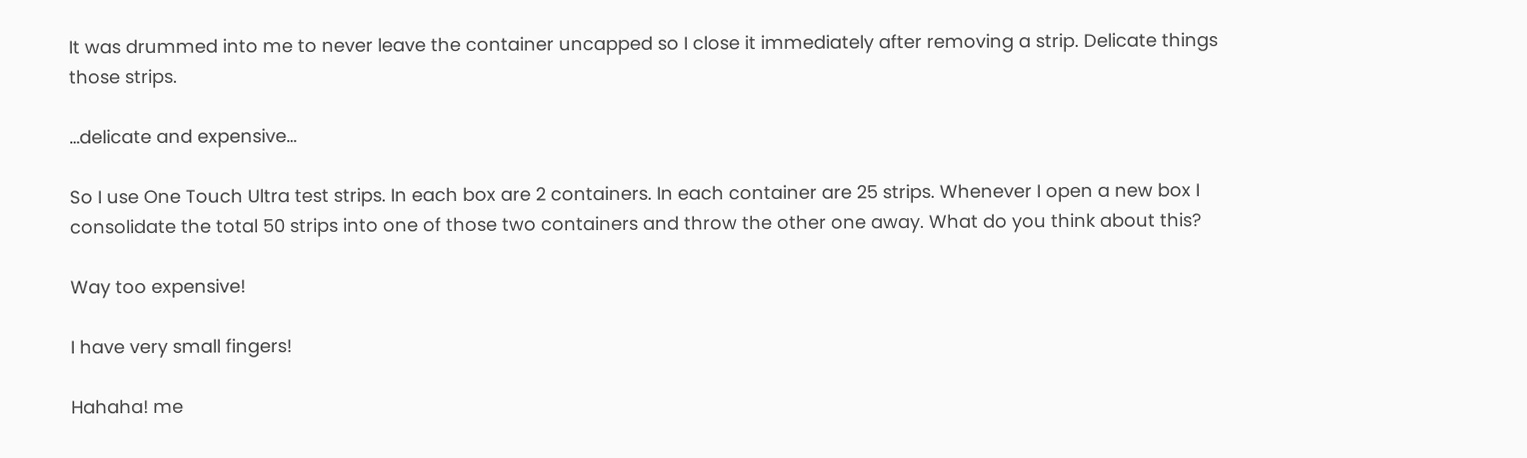It was drummed into me to never leave the container uncapped so I close it immediately after removing a strip. Delicate things those strips.

…delicate and expensive…

So I use One Touch Ultra test strips. In each box are 2 containers. In each container are 25 strips. Whenever I open a new box I consolidate the total 50 strips into one of those two containers and throw the other one away. What do you think about this?

Way too expensive!

I have very small fingers!

Hahaha! me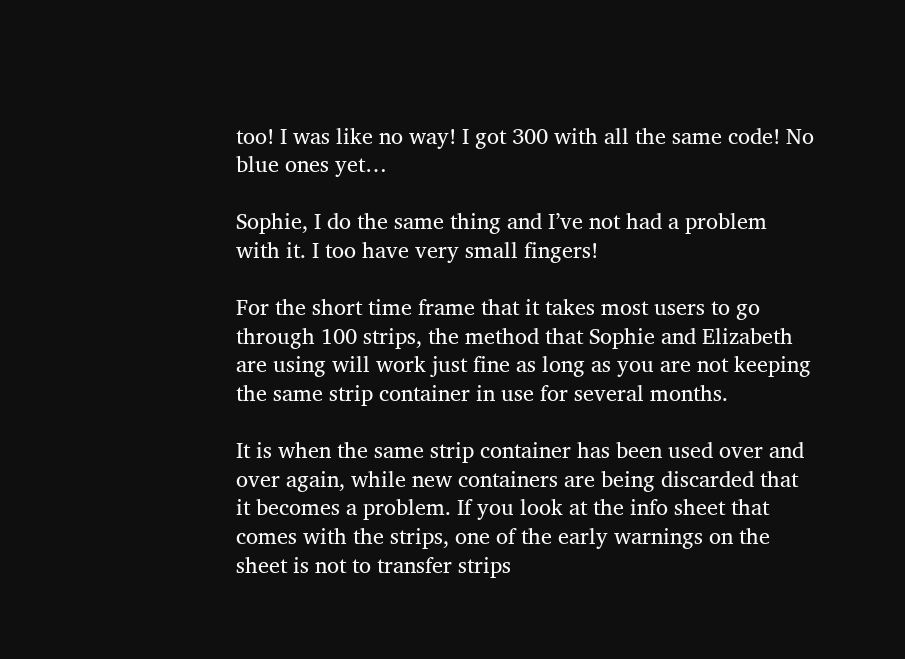too! I was like no way! I got 300 with all the same code! No blue ones yet…

Sophie, I do the same thing and I’ve not had a problem with it. I too have very small fingers!

For the short time frame that it takes most users to go through 100 strips, the method that Sophie and Elizabeth are using will work just fine as long as you are not keeping the same strip container in use for several months.

It is when the same strip container has been used over and over again, while new containers are being discarded that it becomes a problem. If you look at the info sheet that comes with the strips, one of the early warnings on the sheet is not to transfer strips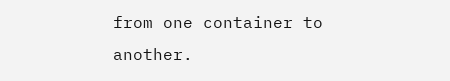from one container to another.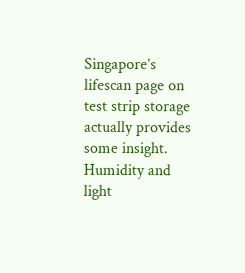Singapore’s lifescan page on test strip storage actually provides some insight. Humidity and light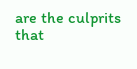are the culprits that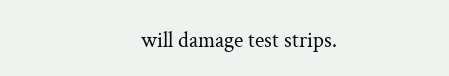will damage test strips.